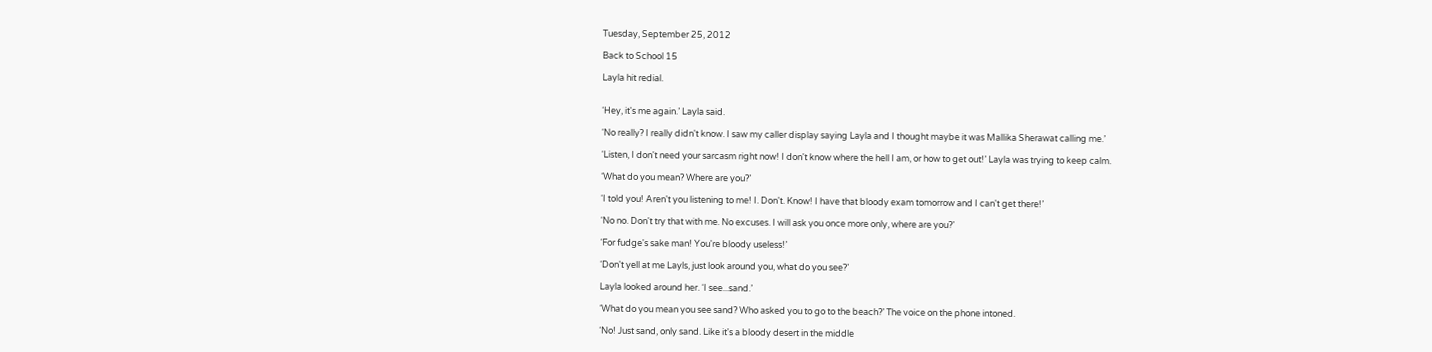Tuesday, September 25, 2012

Back to School 15

Layla hit redial.


‘Hey, it's me again.’ Layla said.

‘No really? I really didn't know. I saw my caller display saying Layla and I thought maybe it was Mallika Sherawat calling me.’

‘Listen, I don't need your sarcasm right now! I don't know where the hell I am, or how to get out!’ Layla was trying to keep calm.

‘What do you mean? Where are you?’

‘I told you! Aren't you listening to me! I. Don't. Know! I have that bloody exam tomorrow and I can't get there!’

‘No no. Don't try that with me. No excuses. I will ask you once more only, where are you?’

‘For fudge's sake man! You're bloody useless!’

‘Don't yell at me Layls, just look around you, what do you see?’

Layla looked around her. ‘I see...sand.’

‘What do you mean you see sand? Who asked you to go to the beach?’ The voice on the phone intoned.

‘No! Just sand, only sand. Like it's a bloody desert in the middle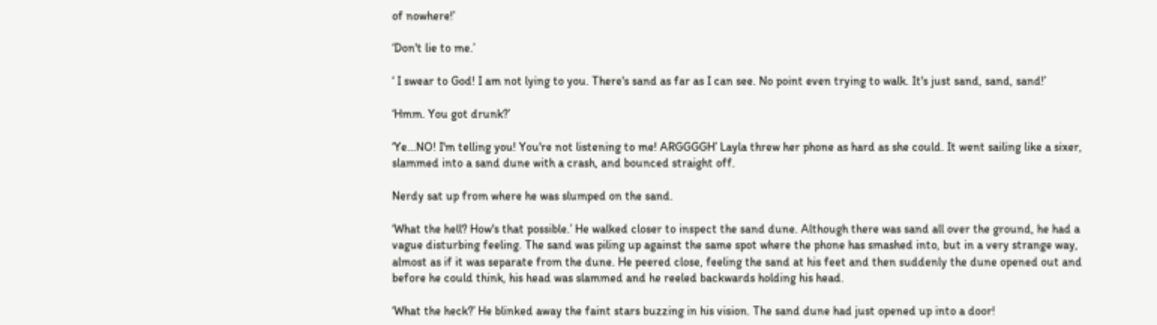of nowhere!’

‘Don't lie to me.’

‘ I swear to God! I am not lying to you. There's sand as far as I can see. No point even trying to walk. It's just sand, sand, sand!’

‘Hmm. You got drunk?’

‘Ye...NO! I'm telling you! You're not listening to me! ARGGGGH’ Layla threw her phone as hard as she could. It went sailing like a sixer, slammed into a sand dune with a crash, and bounced straight off.

Nerdy sat up from where he was slumped on the sand.

‘What the hell? How's that possible.’ He walked closer to inspect the sand dune. Although there was sand all over the ground, he had a vague disturbing feeling. The sand was piling up against the same spot where the phone has smashed into, but in a very strange way, almost as if it was separate from the dune. He peered close, feeling the sand at his feet and then suddenly the dune opened out and before he could think, his head was slammed and he reeled backwards holding his head.

‘What the heck?’ He blinked away the faint stars buzzing in his vision. The sand dune had just opened up into a door!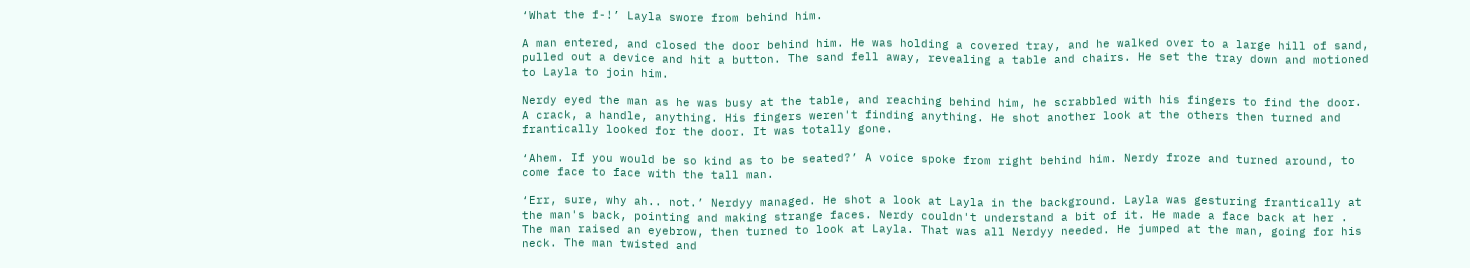‘What the f-!’ Layla swore from behind him.

A man entered, and closed the door behind him. He was holding a covered tray, and he walked over to a large hill of sand, pulled out a device and hit a button. The sand fell away, revealing a table and chairs. He set the tray down and motioned to Layla to join him.

Nerdy eyed the man as he was busy at the table, and reaching behind him, he scrabbled with his fingers to find the door. A crack, a handle, anything. His fingers weren't finding anything. He shot another look at the others then turned and frantically looked for the door. It was totally gone.

‘Ahem. If you would be so kind as to be seated?’ A voice spoke from right behind him. Nerdy froze and turned around, to come face to face with the tall man.

‘Err, sure, why ah.. not.’ Nerdyy managed. He shot a look at Layla in the background. Layla was gesturing frantically at the man's back, pointing and making strange faces. Nerdy couldn't understand a bit of it. He made a face back at her . The man raised an eyebrow, then turned to look at Layla. That was all Nerdyy needed. He jumped at the man, going for his neck. The man twisted and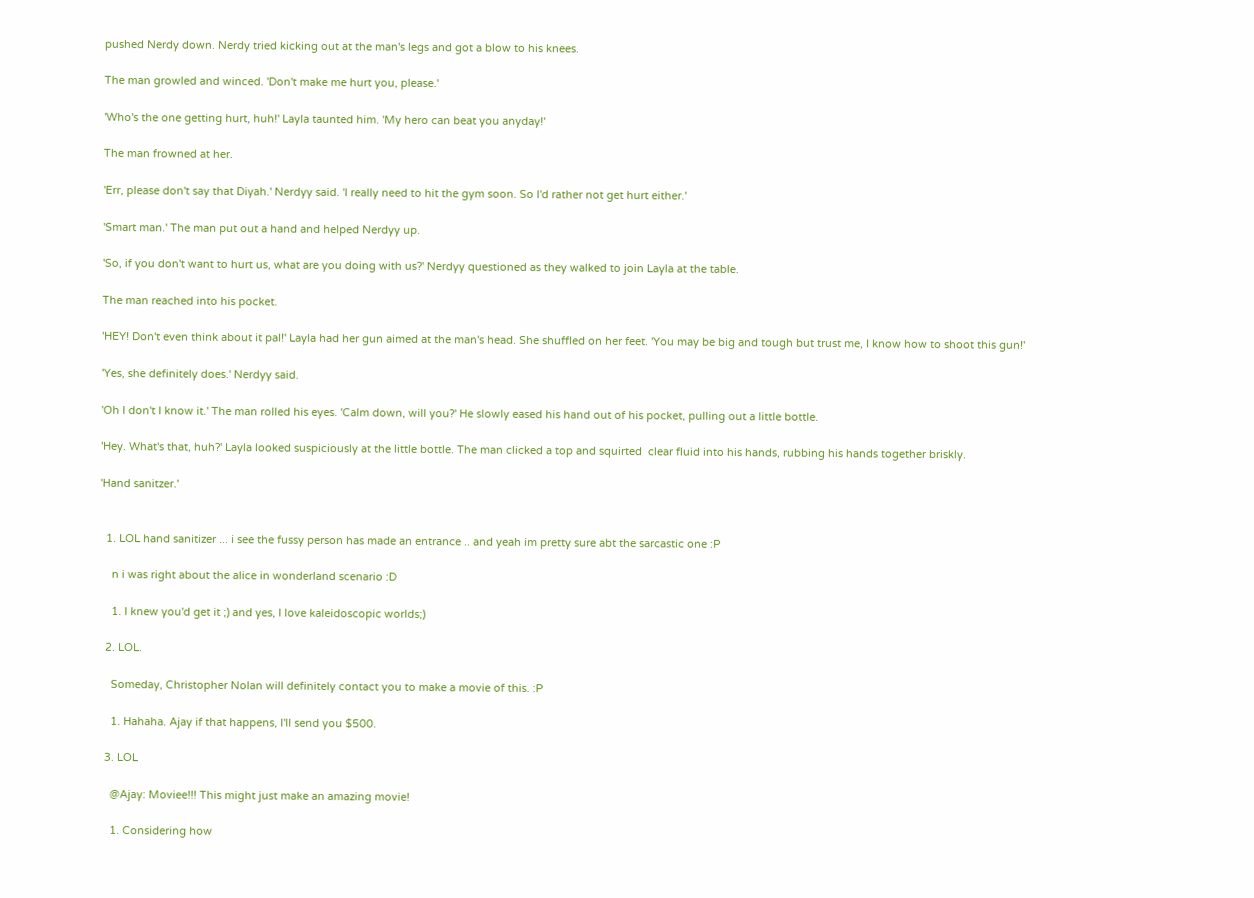pushed Nerdy down. Nerdy tried kicking out at the man's legs and got a blow to his knees.

The man growled and winced. 'Don't make me hurt you, please.'

'Who's the one getting hurt, huh!' Layla taunted him. 'My hero can beat you anyday!'

The man frowned at her.

'Err, please don't say that Diyah.' Nerdyy said. 'I really need to hit the gym soon. So I'd rather not get hurt either.'

'Smart man.' The man put out a hand and helped Nerdyy up.

'So, if you don't want to hurt us, what are you doing with us?' Nerdyy questioned as they walked to join Layla at the table.

The man reached into his pocket.

'HEY! Don't even think about it pal!' Layla had her gun aimed at the man's head. She shuffled on her feet. 'You may be big and tough but trust me, I know how to shoot this gun!'

'Yes, she definitely does.' Nerdyy said.

'Oh I don't I know it.' The man rolled his eyes. 'Calm down, will you?' He slowly eased his hand out of his pocket, pulling out a little bottle.

'Hey. What's that, huh?' Layla looked suspiciously at the little bottle. The man clicked a top and squirted  clear fluid into his hands, rubbing his hands together briskly.

'Hand sanitzer.'


  1. LOL hand sanitizer ... i see the fussy person has made an entrance .. and yeah im pretty sure abt the sarcastic one :P

    n i was right about the alice in wonderland scenario :D

    1. I knew you'd get it ;) and yes, I love kaleidoscopic worlds;)

  2. LOL.

    Someday, Christopher Nolan will definitely contact you to make a movie of this. :P

    1. Hahaha. Ajay if that happens, I'll send you $500.

  3. LOL

    @Ajay: Moviee!!! This might just make an amazing movie!

    1. Considering how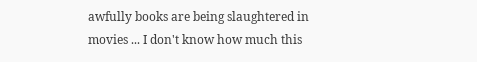awfully books are being slaughtered in movies ... I don't know how much this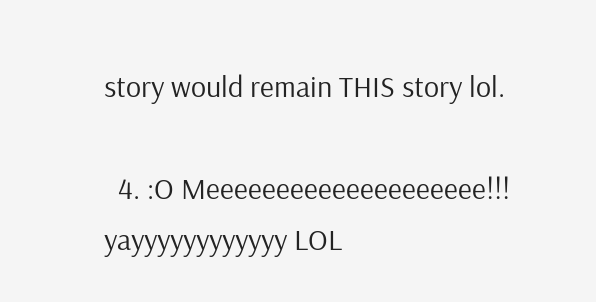story would remain THIS story lol.

  4. :O Meeeeeeeeeeeeeeeeeeee!!! yayyyyyyyyyyyy LOL